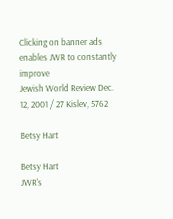Clicking on banner ads enables JWR to constantly improve
Jewish World Review Dec. 12, 2001 / 27 Kislev, 5762

Betsy Hart

Betsy Hart
JWR's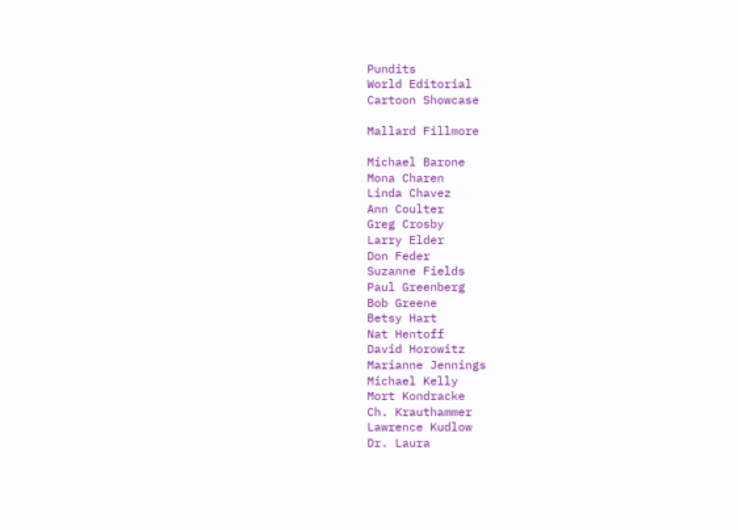Pundits
World Editorial
Cartoon Showcase

Mallard Fillmore

Michael Barone
Mona Charen
Linda Chavez
Ann Coulter
Greg Crosby
Larry Elder
Don Feder
Suzanne Fields
Paul Greenberg
Bob Greene
Betsy Hart
Nat Hentoff
David Horowitz
Marianne Jennings
Michael Kelly
Mort Kondracke
Ch. Krauthammer
Lawrence Kudlow
Dr. Laura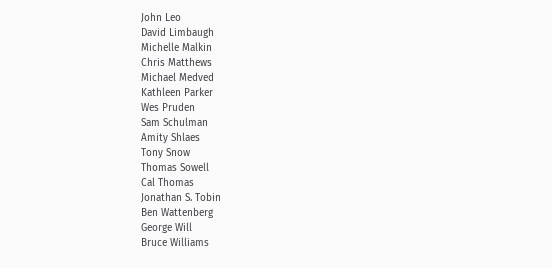John Leo
David Limbaugh
Michelle Malkin
Chris Matthews
Michael Medved
Kathleen Parker
Wes Pruden
Sam Schulman
Amity Shlaes
Tony Snow
Thomas Sowell
Cal Thomas
Jonathan S. Tobin
Ben Wattenberg
George Will
Bruce Williams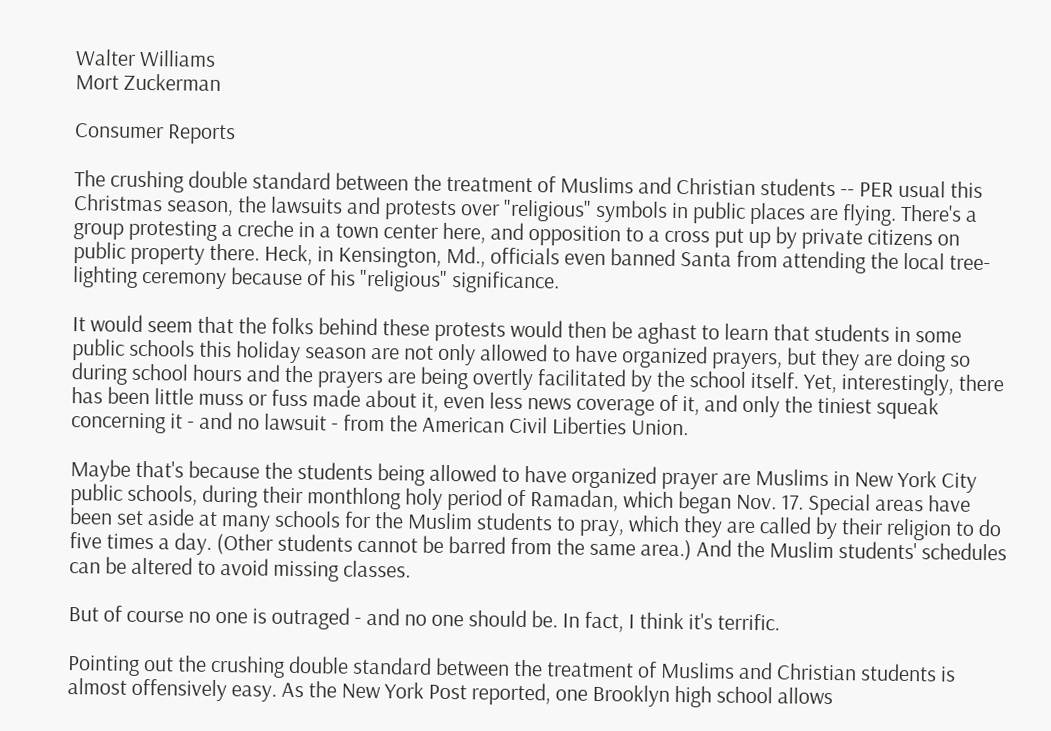Walter Williams
Mort Zuckerman

Consumer Reports

The crushing double standard between the treatment of Muslims and Christian students -- PER usual this Christmas season, the lawsuits and protests over "religious" symbols in public places are flying. There's a group protesting a creche in a town center here, and opposition to a cross put up by private citizens on public property there. Heck, in Kensington, Md., officials even banned Santa from attending the local tree-lighting ceremony because of his "religious" significance.

It would seem that the folks behind these protests would then be aghast to learn that students in some public schools this holiday season are not only allowed to have organized prayers, but they are doing so during school hours and the prayers are being overtly facilitated by the school itself. Yet, interestingly, there has been little muss or fuss made about it, even less news coverage of it, and only the tiniest squeak concerning it - and no lawsuit - from the American Civil Liberties Union.

Maybe that's because the students being allowed to have organized prayer are Muslims in New York City public schools, during their monthlong holy period of Ramadan, which began Nov. 17. Special areas have been set aside at many schools for the Muslim students to pray, which they are called by their religion to do five times a day. (Other students cannot be barred from the same area.) And the Muslim students' schedules can be altered to avoid missing classes.

But of course no one is outraged - and no one should be. In fact, I think it's terrific.

Pointing out the crushing double standard between the treatment of Muslims and Christian students is almost offensively easy. As the New York Post reported, one Brooklyn high school allows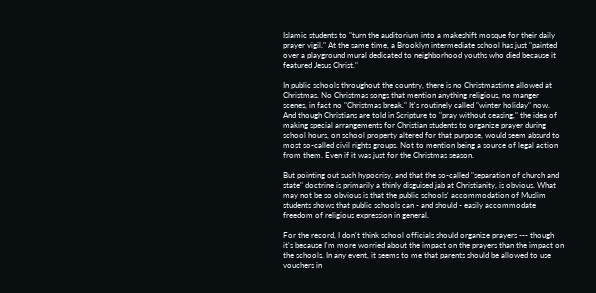Islamic students to "turn the auditorium into a makeshift mosque for their daily prayer vigil." At the same time, a Brooklyn intermediate school has just "painted over a playground mural dedicated to neighborhood youths who died because it featured Jesus Christ."

In public schools throughout the country, there is no Christmastime allowed at Christmas. No Christmas songs that mention anything religious, no manger scenes, in fact no "Christmas break." It's routinely called "winter holiday" now. And though Christians are told in Scripture to "pray without ceasing," the idea of making special arrangements for Christian students to organize prayer during school hours, on school property altered for that purpose, would seem absurd to most so-called civil rights groups. Not to mention being a source of legal action from them. Even if it was just for the Christmas season.

But pointing out such hypocrisy, and that the so-called "separation of church and state" doctrine is primarily a thinly disguised jab at Christianity, is obvious. What may not be so obvious is that the public schools' accommodation of Muslim students shows that public schools can - and should - easily accommodate freedom of religious expression in general.

For the record, I don't think school officials should organize prayers --- though it's because I'm more worried about the impact on the prayers than the impact on the schools. In any event, it seems to me that parents should be allowed to use vouchers in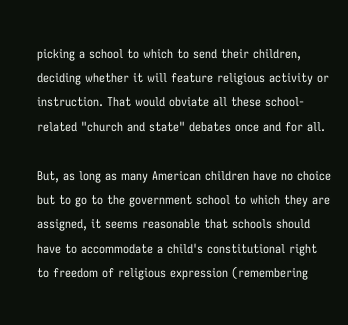picking a school to which to send their children, deciding whether it will feature religious activity or instruction. That would obviate all these school-related "church and state" debates once and for all.

But, as long as many American children have no choice but to go to the government school to which they are assigned, it seems reasonable that schools should have to accommodate a child's constitutional right to freedom of religious expression (remembering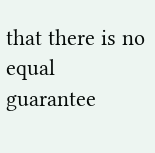that there is no equal guarantee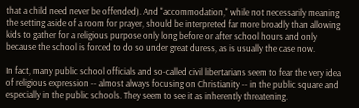that a child need never be offended). And "accommodation," while not necessarily meaning the setting aside of a room for prayer, should be interpreted far more broadly than allowing kids to gather for a religious purpose only long before or after school hours and only because the school is forced to do so under great duress, as is usually the case now.

In fact, many public school officials and so-called civil libertarians seem to fear the very idea of religious expression -- almost always focusing on Christianity -- in the public square and especially in the public schools. They seem to see it as inherently threatening.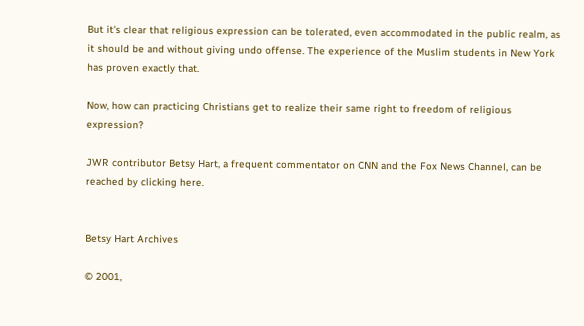But it's clear that religious expression can be tolerated, even accommodated in the public realm, as it should be and without giving undo offense. The experience of the Muslim students in New York has proven exactly that.

Now, how can practicing Christians get to realize their same right to freedom of religious expression?

JWR contributor Betsy Hart, a frequent commentator on CNN and the Fox News Channel, can be reached by clicking here.


Betsy Hart Archives

© 2001,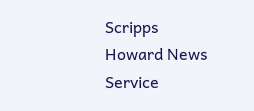Scripps Howard News Service